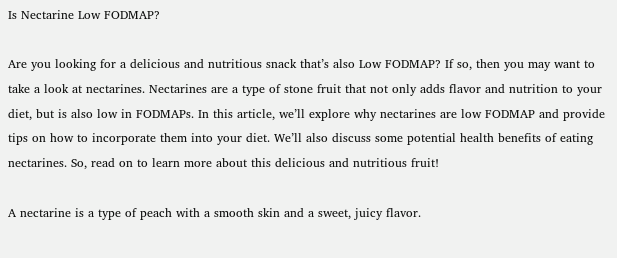Is Nectarine Low FODMAP?

Are you looking for a delicious and nutritious snack that’s also Low FODMAP? If so, then you may want to take a look at nectarines. Nectarines are a type of stone fruit that not only adds flavor and nutrition to your diet, but is also low in FODMAPs. In this article, we’ll explore why nectarines are low FODMAP and provide tips on how to incorporate them into your diet. We’ll also discuss some potential health benefits of eating nectarines. So, read on to learn more about this delicious and nutritious fruit!

A nectarine is a type of peach with a smooth skin and a sweet, juicy flavor.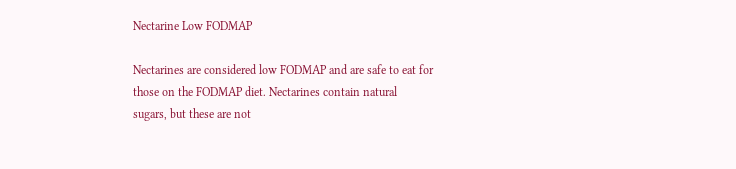Nectarine Low FODMAP

Nectarines are considered low FODMAP and are safe to eat for those on the FODMAP diet. Nectarines contain natural sugars, but these are not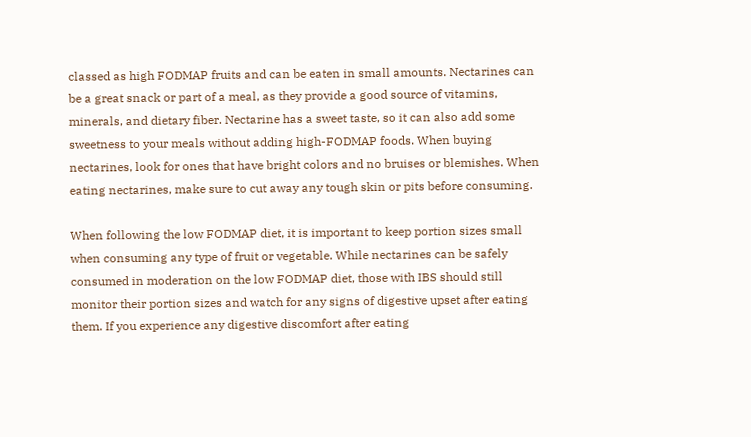classed as high FODMAP fruits and can be eaten in small amounts. Nectarines can be a great snack or part of a meal, as they provide a good source of vitamins, minerals, and dietary fiber. Nectarine has a sweet taste, so it can also add some sweetness to your meals without adding high-FODMAP foods. When buying nectarines, look for ones that have bright colors and no bruises or blemishes. When eating nectarines, make sure to cut away any tough skin or pits before consuming.

When following the low FODMAP diet, it is important to keep portion sizes small when consuming any type of fruit or vegetable. While nectarines can be safely consumed in moderation on the low FODMAP diet, those with IBS should still monitor their portion sizes and watch for any signs of digestive upset after eating them. If you experience any digestive discomfort after eating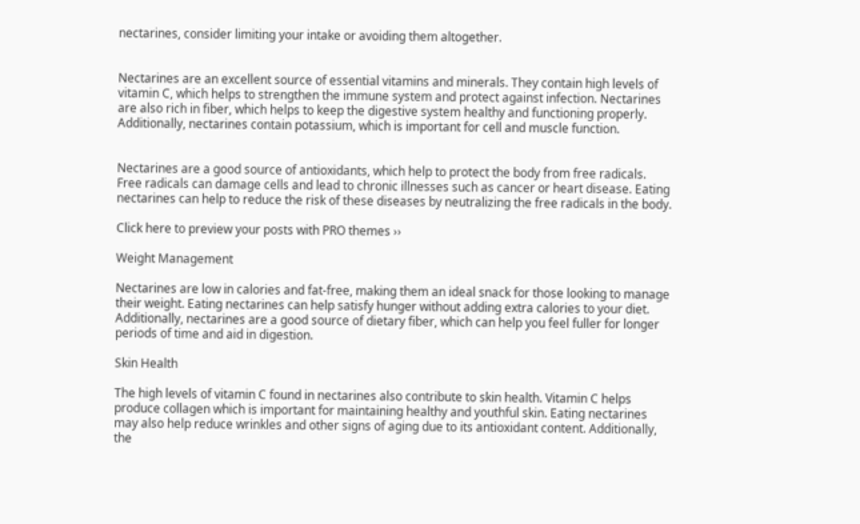nectarines, consider limiting your intake or avoiding them altogether.


Nectarines are an excellent source of essential vitamins and minerals. They contain high levels of vitamin C, which helps to strengthen the immune system and protect against infection. Nectarines are also rich in fiber, which helps to keep the digestive system healthy and functioning properly. Additionally, nectarines contain potassium, which is important for cell and muscle function.


Nectarines are a good source of antioxidants, which help to protect the body from free radicals. Free radicals can damage cells and lead to chronic illnesses such as cancer or heart disease. Eating nectarines can help to reduce the risk of these diseases by neutralizing the free radicals in the body.

Click here to preview your posts with PRO themes ››

Weight Management

Nectarines are low in calories and fat-free, making them an ideal snack for those looking to manage their weight. Eating nectarines can help satisfy hunger without adding extra calories to your diet. Additionally, nectarines are a good source of dietary fiber, which can help you feel fuller for longer periods of time and aid in digestion.

Skin Health

The high levels of vitamin C found in nectarines also contribute to skin health. Vitamin C helps produce collagen which is important for maintaining healthy and youthful skin. Eating nectarines may also help reduce wrinkles and other signs of aging due to its antioxidant content. Additionally, the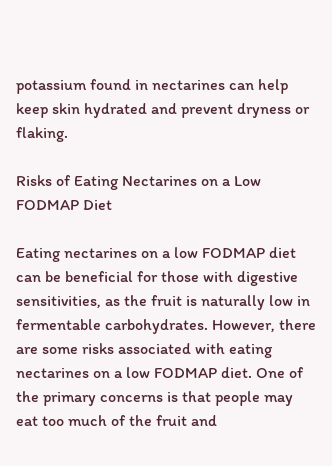potassium found in nectarines can help keep skin hydrated and prevent dryness or flaking.

Risks of Eating Nectarines on a Low FODMAP Diet

Eating nectarines on a low FODMAP diet can be beneficial for those with digestive sensitivities, as the fruit is naturally low in fermentable carbohydrates. However, there are some risks associated with eating nectarines on a low FODMAP diet. One of the primary concerns is that people may eat too much of the fruit and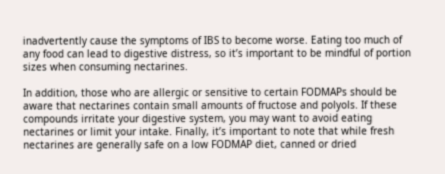inadvertently cause the symptoms of IBS to become worse. Eating too much of any food can lead to digestive distress, so it’s important to be mindful of portion sizes when consuming nectarines.

In addition, those who are allergic or sensitive to certain FODMAPs should be aware that nectarines contain small amounts of fructose and polyols. If these compounds irritate your digestive system, you may want to avoid eating nectarines or limit your intake. Finally, it’s important to note that while fresh nectarines are generally safe on a low FODMAP diet, canned or dried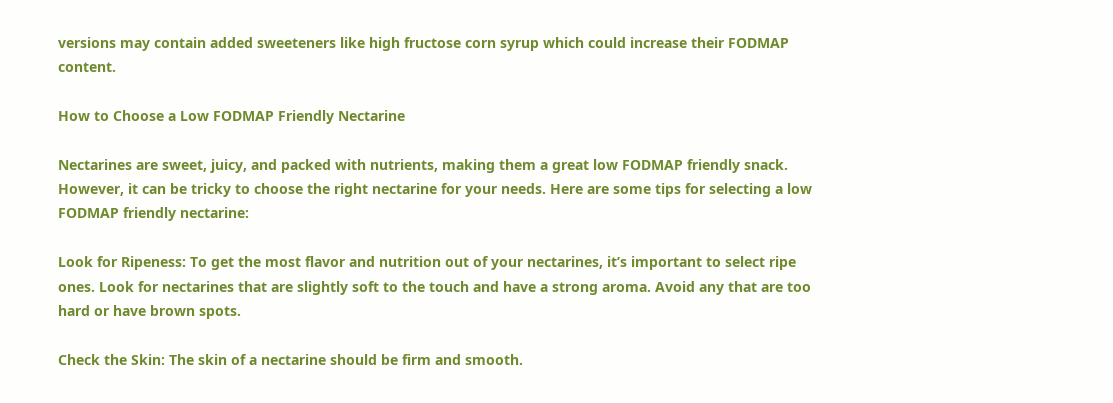versions may contain added sweeteners like high fructose corn syrup which could increase their FODMAP content.

How to Choose a Low FODMAP Friendly Nectarine

Nectarines are sweet, juicy, and packed with nutrients, making them a great low FODMAP friendly snack. However, it can be tricky to choose the right nectarine for your needs. Here are some tips for selecting a low FODMAP friendly nectarine:

Look for Ripeness: To get the most flavor and nutrition out of your nectarines, it’s important to select ripe ones. Look for nectarines that are slightly soft to the touch and have a strong aroma. Avoid any that are too hard or have brown spots.

Check the Skin: The skin of a nectarine should be firm and smooth.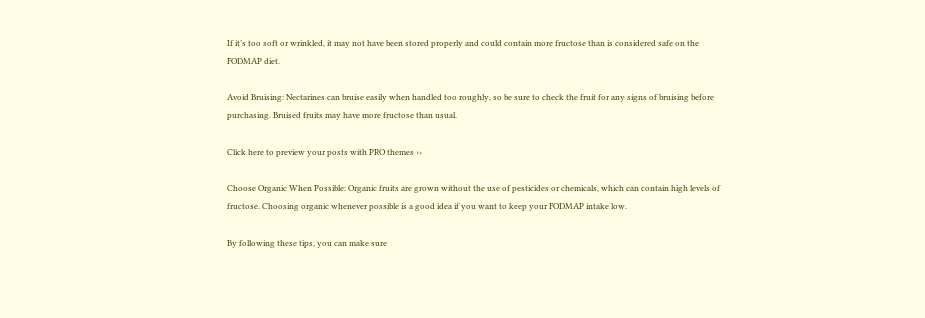If it’s too soft or wrinkled, it may not have been stored properly and could contain more fructose than is considered safe on the FODMAP diet.

Avoid Bruising: Nectarines can bruise easily when handled too roughly, so be sure to check the fruit for any signs of bruising before purchasing. Bruised fruits may have more fructose than usual.

Click here to preview your posts with PRO themes ››

Choose Organic When Possible: Organic fruits are grown without the use of pesticides or chemicals, which can contain high levels of fructose. Choosing organic whenever possible is a good idea if you want to keep your FODMAP intake low.

By following these tips, you can make sure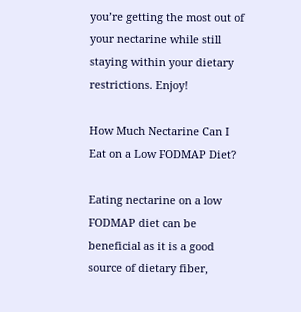you’re getting the most out of your nectarine while still staying within your dietary restrictions. Enjoy!

How Much Nectarine Can I Eat on a Low FODMAP Diet?

Eating nectarine on a low FODMAP diet can be beneficial as it is a good source of dietary fiber,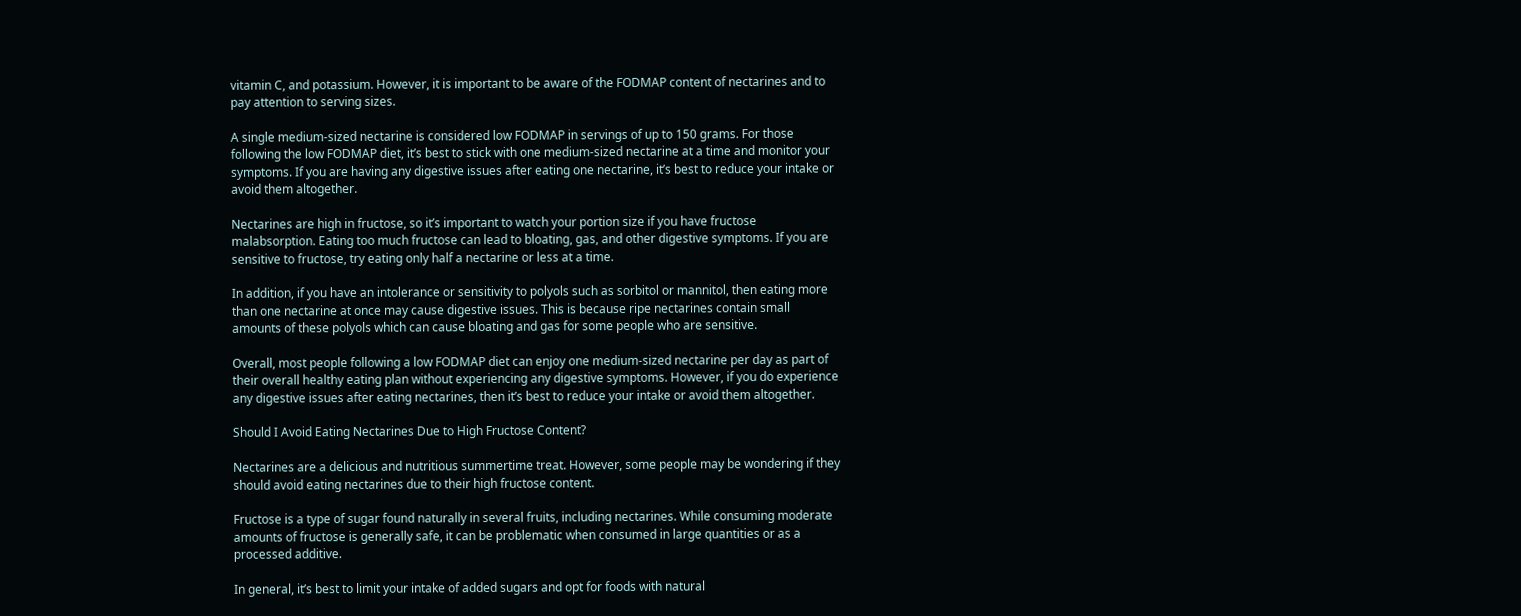vitamin C, and potassium. However, it is important to be aware of the FODMAP content of nectarines and to pay attention to serving sizes.

A single medium-sized nectarine is considered low FODMAP in servings of up to 150 grams. For those following the low FODMAP diet, it’s best to stick with one medium-sized nectarine at a time and monitor your symptoms. If you are having any digestive issues after eating one nectarine, it’s best to reduce your intake or avoid them altogether.

Nectarines are high in fructose, so it’s important to watch your portion size if you have fructose malabsorption. Eating too much fructose can lead to bloating, gas, and other digestive symptoms. If you are sensitive to fructose, try eating only half a nectarine or less at a time.

In addition, if you have an intolerance or sensitivity to polyols such as sorbitol or mannitol, then eating more than one nectarine at once may cause digestive issues. This is because ripe nectarines contain small amounts of these polyols which can cause bloating and gas for some people who are sensitive.

Overall, most people following a low FODMAP diet can enjoy one medium-sized nectarine per day as part of their overall healthy eating plan without experiencing any digestive symptoms. However, if you do experience any digestive issues after eating nectarines, then it’s best to reduce your intake or avoid them altogether.

Should I Avoid Eating Nectarines Due to High Fructose Content?

Nectarines are a delicious and nutritious summertime treat. However, some people may be wondering if they should avoid eating nectarines due to their high fructose content.

Fructose is a type of sugar found naturally in several fruits, including nectarines. While consuming moderate amounts of fructose is generally safe, it can be problematic when consumed in large quantities or as a processed additive.

In general, it’s best to limit your intake of added sugars and opt for foods with natural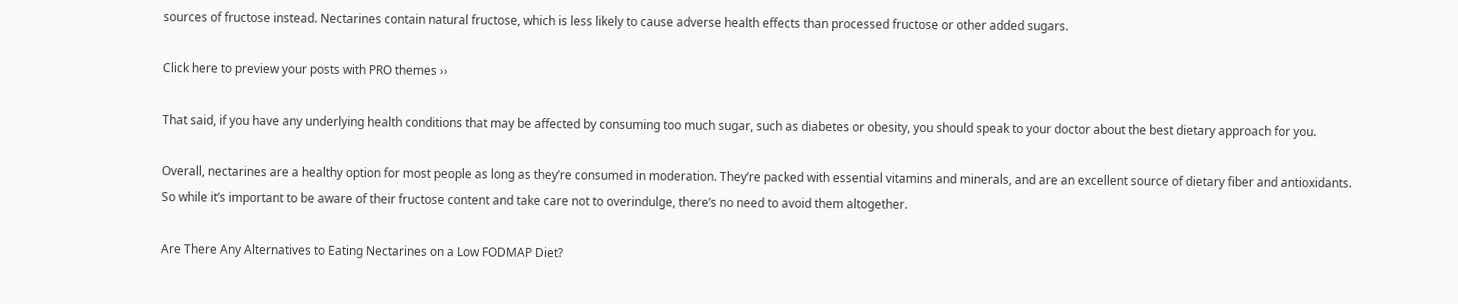sources of fructose instead. Nectarines contain natural fructose, which is less likely to cause adverse health effects than processed fructose or other added sugars.

Click here to preview your posts with PRO themes ››

That said, if you have any underlying health conditions that may be affected by consuming too much sugar, such as diabetes or obesity, you should speak to your doctor about the best dietary approach for you.

Overall, nectarines are a healthy option for most people as long as they’re consumed in moderation. They’re packed with essential vitamins and minerals, and are an excellent source of dietary fiber and antioxidants. So while it’s important to be aware of their fructose content and take care not to overindulge, there’s no need to avoid them altogether.

Are There Any Alternatives to Eating Nectarines on a Low FODMAP Diet?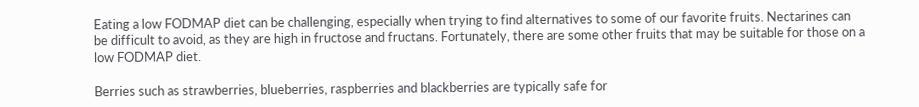Eating a low FODMAP diet can be challenging, especially when trying to find alternatives to some of our favorite fruits. Nectarines can be difficult to avoid, as they are high in fructose and fructans. Fortunately, there are some other fruits that may be suitable for those on a low FODMAP diet.

Berries such as strawberries, blueberries, raspberries and blackberries are typically safe for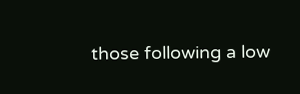those following a low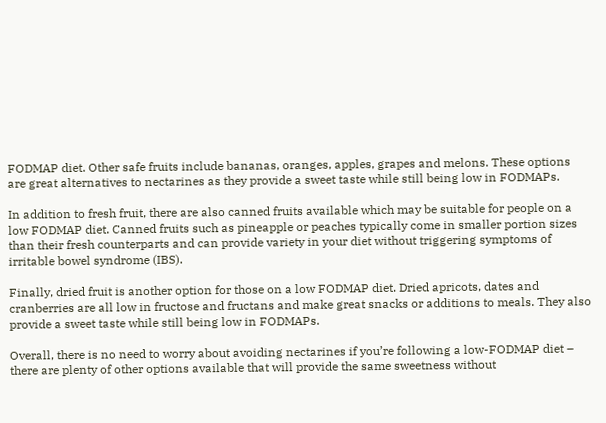FODMAP diet. Other safe fruits include bananas, oranges, apples, grapes and melons. These options are great alternatives to nectarines as they provide a sweet taste while still being low in FODMAPs.

In addition to fresh fruit, there are also canned fruits available which may be suitable for people on a low FODMAP diet. Canned fruits such as pineapple or peaches typically come in smaller portion sizes than their fresh counterparts and can provide variety in your diet without triggering symptoms of irritable bowel syndrome (IBS).

Finally, dried fruit is another option for those on a low FODMAP diet. Dried apricots, dates and cranberries are all low in fructose and fructans and make great snacks or additions to meals. They also provide a sweet taste while still being low in FODMAPs.

Overall, there is no need to worry about avoiding nectarines if you’re following a low-FODMAP diet – there are plenty of other options available that will provide the same sweetness without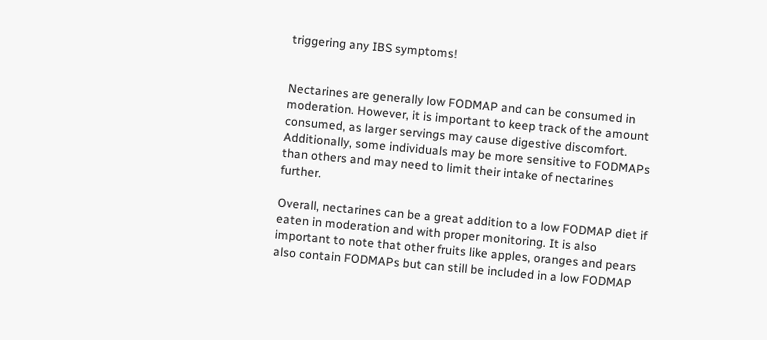triggering any IBS symptoms!


Nectarines are generally low FODMAP and can be consumed in moderation. However, it is important to keep track of the amount consumed, as larger servings may cause digestive discomfort. Additionally, some individuals may be more sensitive to FODMAPs than others and may need to limit their intake of nectarines further.

Overall, nectarines can be a great addition to a low FODMAP diet if eaten in moderation and with proper monitoring. It is also important to note that other fruits like apples, oranges and pears also contain FODMAPs but can still be included in a low FODMAP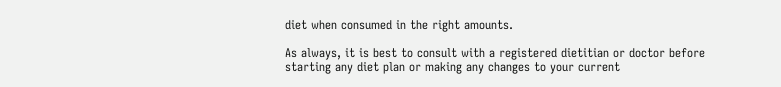diet when consumed in the right amounts.

As always, it is best to consult with a registered dietitian or doctor before starting any diet plan or making any changes to your current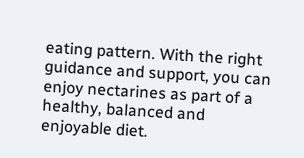eating pattern. With the right guidance and support, you can enjoy nectarines as part of a healthy, balanced and enjoyable diet.